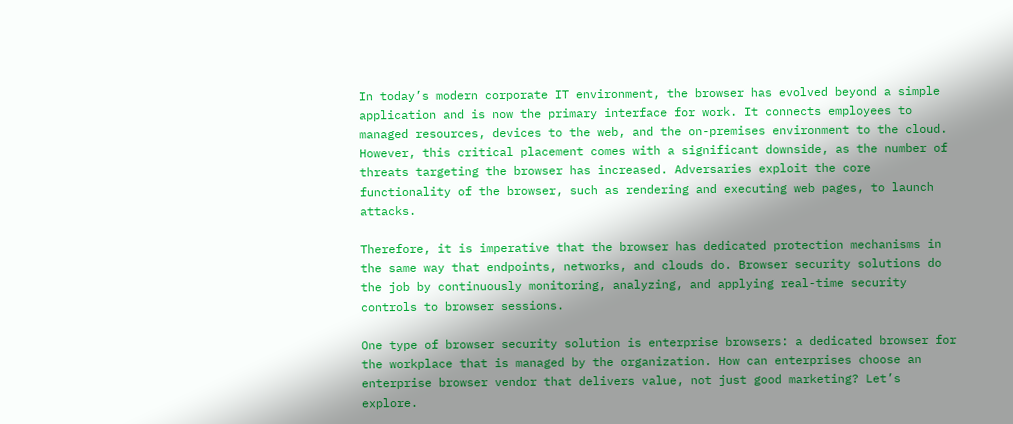In today’s modern corporate IT environment, the browser has evolved beyond a simple application and is now the primary interface for work. It connects employees to managed resources, devices to the web, and the on-premises environment to the cloud. However, this critical placement comes with a significant downside, as the number of threats targeting the browser has increased. Adversaries exploit the core functionality of the browser, such as rendering and executing web pages, to launch attacks.

Therefore, it is imperative that the browser has dedicated protection mechanisms in the same way that endpoints, networks, and clouds do. Browser security solutions do the job by continuously monitoring, analyzing, and applying real-time security controls to browser sessions.

One type of browser security solution is enterprise browsers: a dedicated browser for the workplace that is managed by the organization. How can enterprises choose an enterprise browser vendor that delivers value, not just good marketing? Let’s explore.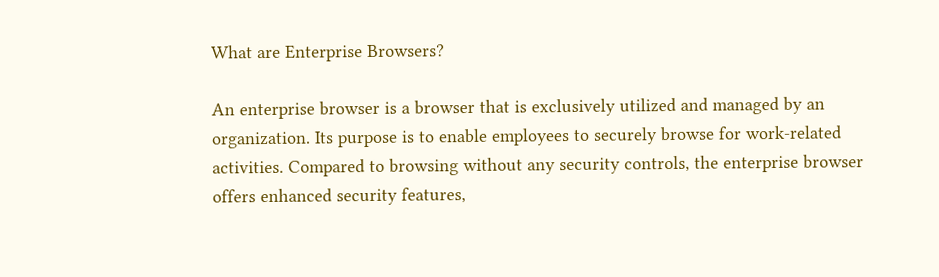What are Enterprise Browsers?

An enterprise browser is a browser that is exclusively utilized and managed by an organization. Its purpose is to enable employees to securely browse for work-related activities. Compared to browsing without any security controls, the enterprise browser offers enhanced security features,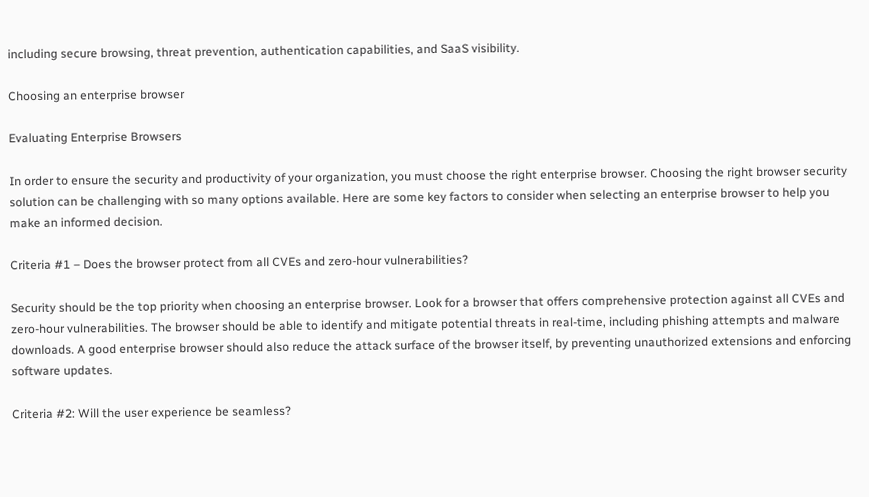including secure browsing, threat prevention, authentication capabilities, and SaaS visibility.

Choosing an enterprise browser

Evaluating Enterprise Browsers

In order to ensure the security and productivity of your organization, you must choose the right enterprise browser. Choosing the right browser security solution can be challenging with so many options available. Here are some key factors to consider when selecting an enterprise browser to help you make an informed decision.

Criteria #1 – Does the browser protect from all CVEs and zero-hour vulnerabilities?

Security should be the top priority when choosing an enterprise browser. Look for a browser that offers comprehensive protection against all CVEs and zero-hour vulnerabilities. The browser should be able to identify and mitigate potential threats in real-time, including phishing attempts and malware downloads. A good enterprise browser should also reduce the attack surface of the browser itself, by preventing unauthorized extensions and enforcing software updates.

Criteria #2: Will the user experience be seamless?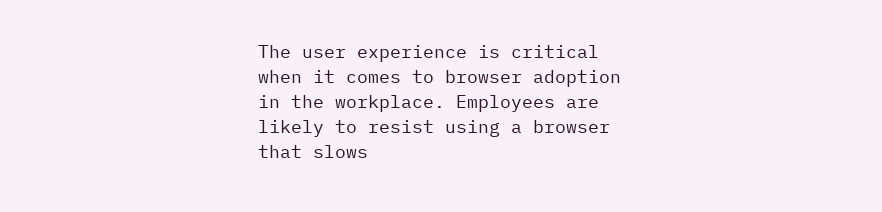The user experience is critical when it comes to browser adoption in the workplace. Employees are likely to resist using a browser that slows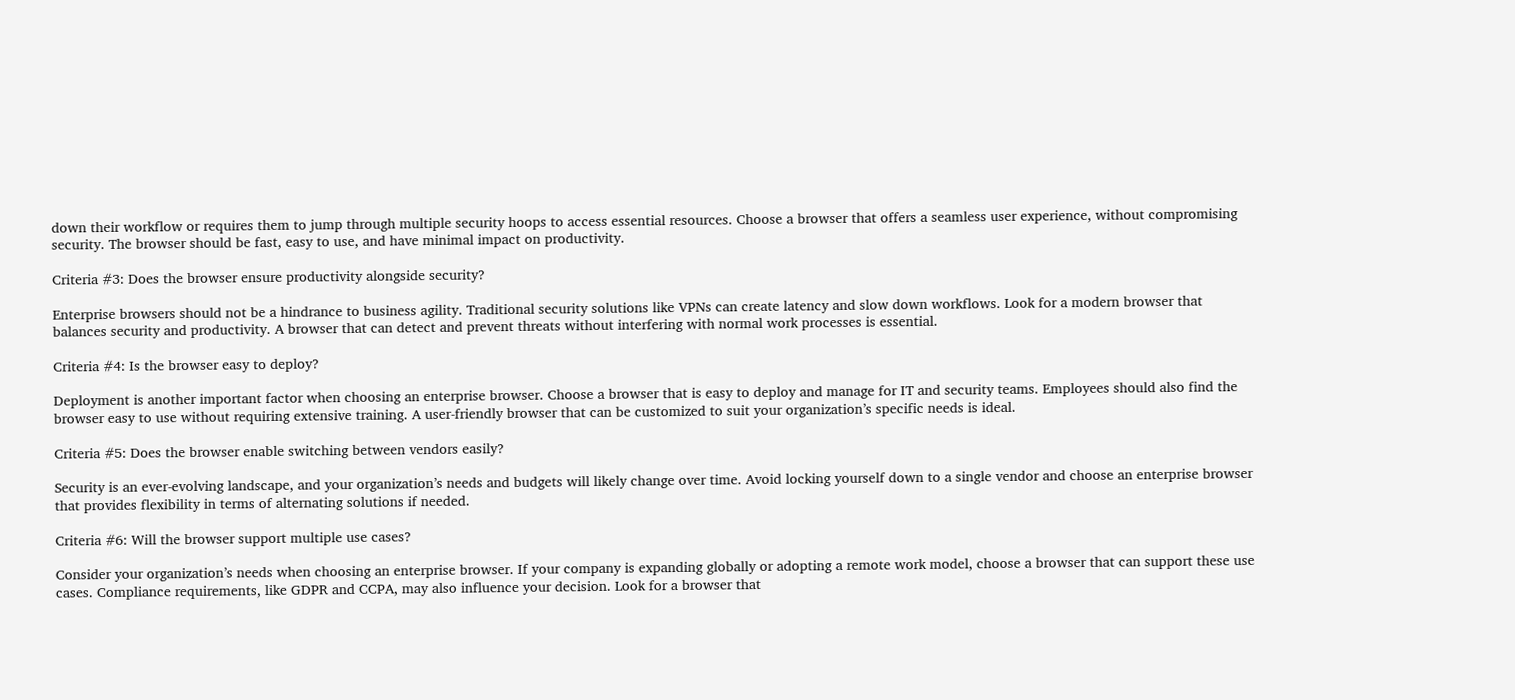down their workflow or requires them to jump through multiple security hoops to access essential resources. Choose a browser that offers a seamless user experience, without compromising security. The browser should be fast, easy to use, and have minimal impact on productivity.

Criteria #3: Does the browser ensure productivity alongside security?

Enterprise browsers should not be a hindrance to business agility. Traditional security solutions like VPNs can create latency and slow down workflows. Look for a modern browser that balances security and productivity. A browser that can detect and prevent threats without interfering with normal work processes is essential.

Criteria #4: Is the browser easy to deploy?

Deployment is another important factor when choosing an enterprise browser. Choose a browser that is easy to deploy and manage for IT and security teams. Employees should also find the browser easy to use without requiring extensive training. A user-friendly browser that can be customized to suit your organization’s specific needs is ideal.

Criteria #5: Does the browser enable switching between vendors easily?

Security is an ever-evolving landscape, and your organization’s needs and budgets will likely change over time. Avoid locking yourself down to a single vendor and choose an enterprise browser that provides flexibility in terms of alternating solutions if needed.

Criteria #6: Will the browser support multiple use cases?

Consider your organization’s needs when choosing an enterprise browser. If your company is expanding globally or adopting a remote work model, choose a browser that can support these use cases. Compliance requirements, like GDPR and CCPA, may also influence your decision. Look for a browser that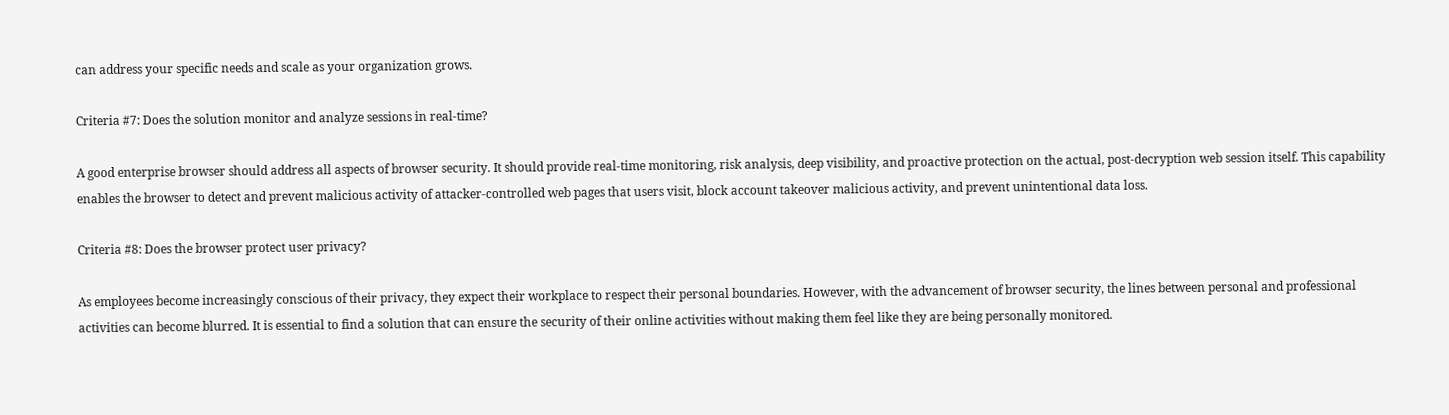can address your specific needs and scale as your organization grows.

Criteria #7: Does the solution monitor and analyze sessions in real-time?

A good enterprise browser should address all aspects of browser security. It should provide real-time monitoring, risk analysis, deep visibility, and proactive protection on the actual, post-decryption web session itself. This capability enables the browser to detect and prevent malicious activity of attacker-controlled web pages that users visit, block account takeover malicious activity, and prevent unintentional data loss.

Criteria #8: Does the browser protect user privacy?

As employees become increasingly conscious of their privacy, they expect their workplace to respect their personal boundaries. However, with the advancement of browser security, the lines between personal and professional activities can become blurred. It is essential to find a solution that can ensure the security of their online activities without making them feel like they are being personally monitored.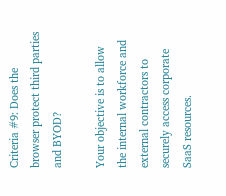Criteria #9: Does the browser protect third parties and BYOD?

Your objective is to allow the internal workforce and external contractors to securely access corporate SaaS resources.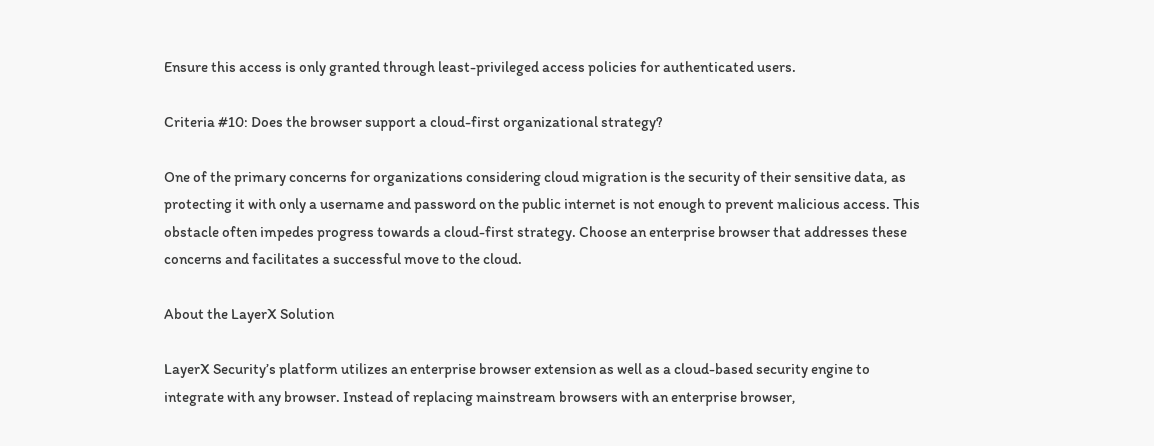Ensure this access is only granted through least-privileged access policies for authenticated users.

Criteria #10: Does the browser support a cloud-first organizational strategy?

One of the primary concerns for organizations considering cloud migration is the security of their sensitive data, as protecting it with only a username and password on the public internet is not enough to prevent malicious access. This obstacle often impedes progress towards a cloud-first strategy. Choose an enterprise browser that addresses these concerns and facilitates a successful move to the cloud.

About the LayerX Solution

LayerX Security’s platform utilizes an enterprise browser extension as well as a cloud-based security engine to integrate with any browser. Instead of replacing mainstream browsers with an enterprise browser,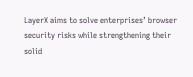LayerX aims to solve enterprises’ browser security risks while strengthening their solid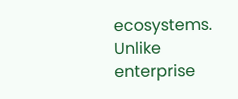ecosystems. Unlike enterprise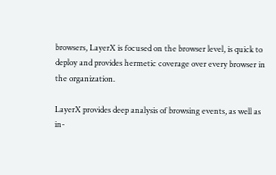browsers, LayerX is focused on the browser level, is quick to deploy and provides hermetic coverage over every browser in the organization.

LayerX provides deep analysis of browsing events, as well as in-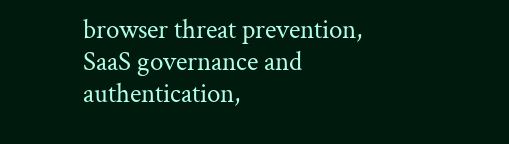browser threat prevention, SaaS governance and authentication,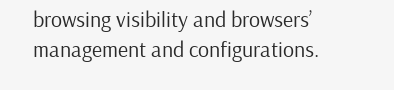browsing visibility and browsers’ management and configurations.